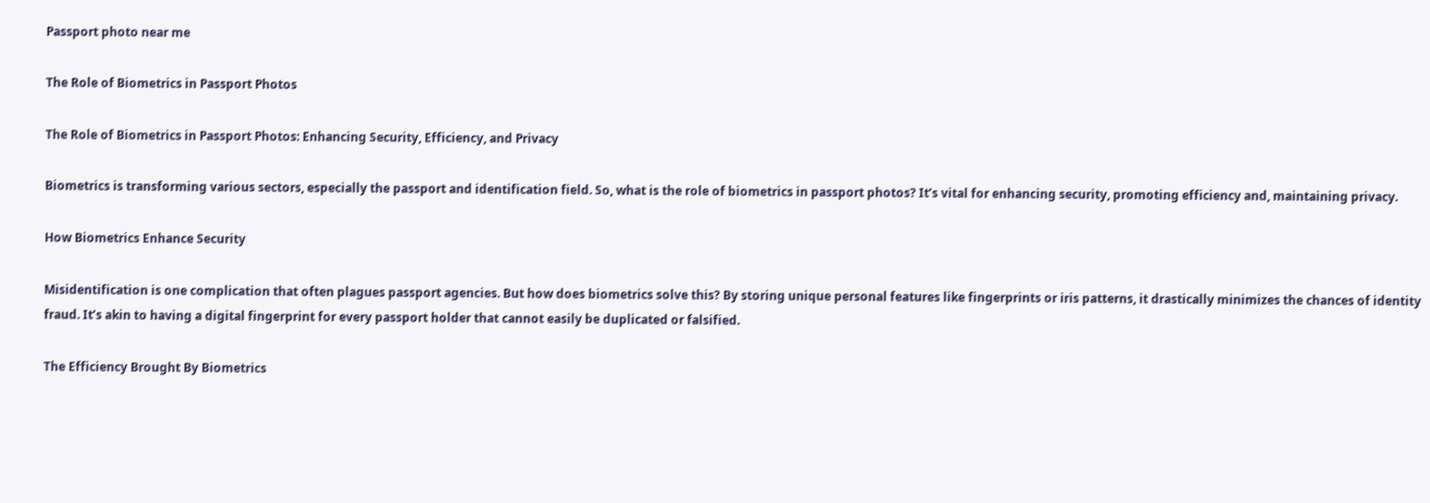Passport photo near me

The Role of Biometrics in Passport Photos

The Role of Biometrics in Passport Photos: Enhancing Security, Efficiency, and Privacy

Biometrics is transforming various sectors, especially the passport and identification field. So, what is the role of biometrics in passport photos? It’s vital for enhancing security, promoting efficiency and, maintaining privacy.

How Biometrics Enhance Security

Misidentification is one complication that often plagues passport agencies. But how does biometrics solve this? By storing unique personal features like fingerprints or iris patterns, it drastically minimizes the chances of identity fraud. It’s akin to having a digital fingerprint for every passport holder that cannot easily be duplicated or falsified.

The Efficiency Brought By Biometrics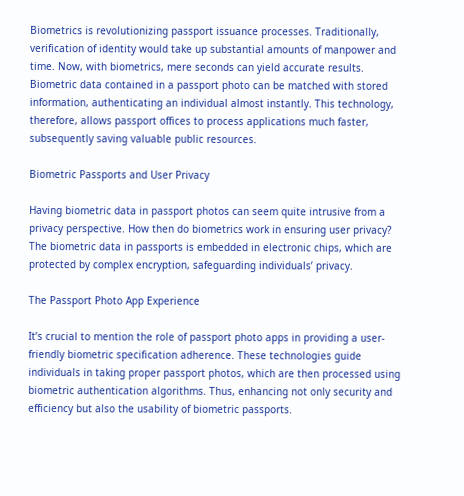Biometrics is revolutionizing passport issuance processes. Traditionally, verification of identity would take up substantial amounts of manpower and time. Now, with biometrics, mere seconds can yield accurate results. Biometric data contained in a passport photo can be matched with stored information, authenticating an individual almost instantly. This technology, therefore, allows passport offices to process applications much faster, subsequently saving valuable public resources.

Biometric Passports and User Privacy

Having biometric data in passport photos can seem quite intrusive from a privacy perspective. How then do biometrics work in ensuring user privacy? The biometric data in passports is embedded in electronic chips, which are protected by complex encryption, safeguarding individuals’ privacy.

The Passport Photo App Experience

It’s crucial to mention the role of passport photo apps in providing a user-friendly biometric specification adherence. These technologies guide individuals in taking proper passport photos, which are then processed using biometric authentication algorithms. Thus, enhancing not only security and efficiency but also the usability of biometric passports.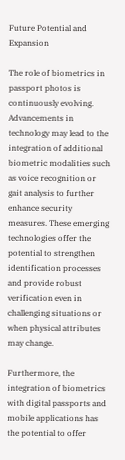Future Potential and Expansion

The role of biometrics in passport photos is continuously evolving. Advancements in technology may lead to the integration of additional biometric modalities such as voice recognition or gait analysis to further enhance security measures. These emerging technologies offer the potential to strengthen identification processes and provide robust verification even in challenging situations or when physical attributes may change.

Furthermore, the integration of biometrics with digital passports and mobile applications has the potential to offer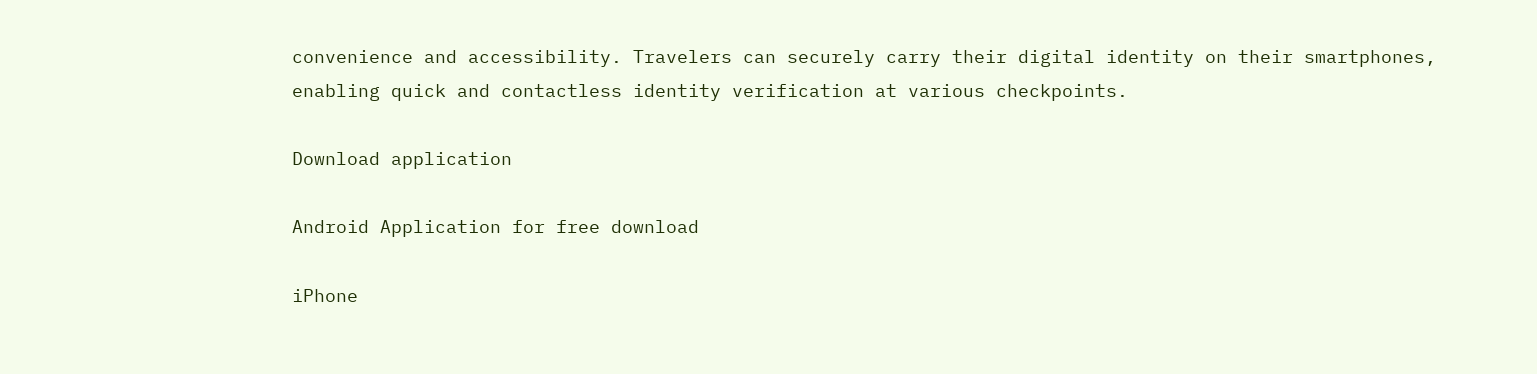convenience and accessibility. Travelers can securely carry their digital identity on their smartphones, enabling quick and contactless identity verification at various checkpoints.

Download application

Android Application for free download

iPhone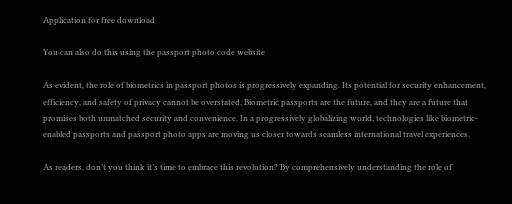Application for free download

You can also do this using the passport photo code website

As evident, the role of biometrics in passport photos is progressively expanding. Its potential for security enhancement, efficiency, and safety of privacy cannot be overstated. Biometric passports are the future, and they are a future that promises both unmatched security and convenience. In a progressively globalizing world, technologies like biometric-enabled passports and passport photo apps are moving us closer towards seamless international travel experiences.

As readers, don’t you think it’s time to embrace this revolution? By comprehensively understanding the role of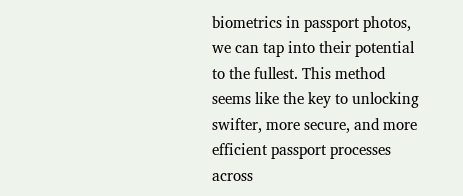biometrics in passport photos, we can tap into their potential to the fullest. This method seems like the key to unlocking swifter, more secure, and more efficient passport processes across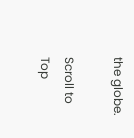the globe.

Scroll to Top